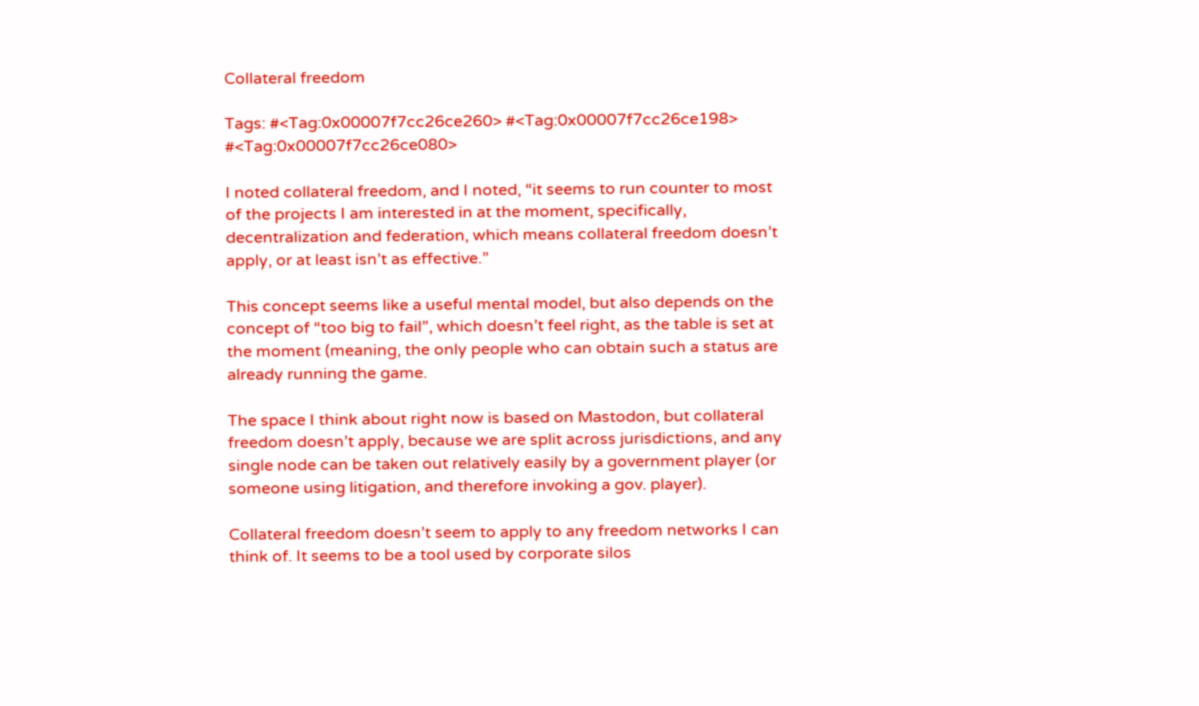Collateral freedom

Tags: #<Tag:0x00007f7cc26ce260> #<Tag:0x00007f7cc26ce198> #<Tag:0x00007f7cc26ce080>

I noted collateral freedom, and I noted, “it seems to run counter to most of the projects I am interested in at the moment, specifically, decentralization and federation, which means collateral freedom doesn’t apply, or at least isn’t as effective.”

This concept seems like a useful mental model, but also depends on the concept of “too big to fail”, which doesn’t feel right, as the table is set at the moment (meaning, the only people who can obtain such a status are already running the game.

The space I think about right now is based on Mastodon, but collateral freedom doesn’t apply, because we are split across jurisdictions, and any single node can be taken out relatively easily by a government player (or someone using litigation, and therefore invoking a gov. player).

Collateral freedom doesn’t seem to apply to any freedom networks I can think of. It seems to be a tool used by corporate silos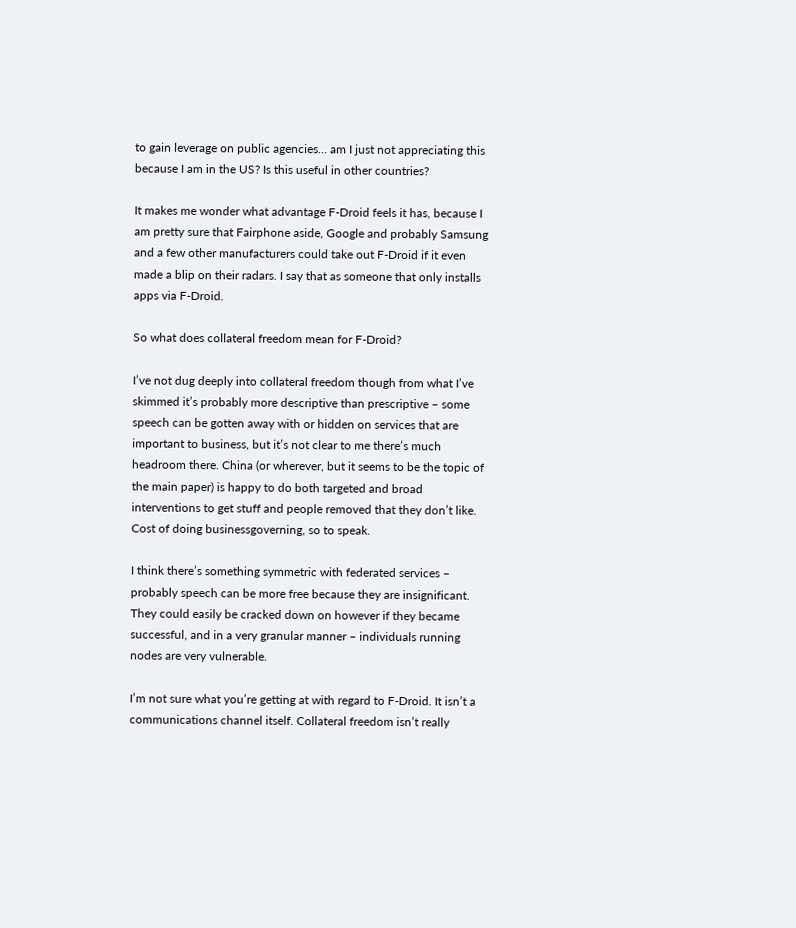to gain leverage on public agencies… am I just not appreciating this because I am in the US? Is this useful in other countries?

It makes me wonder what advantage F-Droid feels it has, because I am pretty sure that Fairphone aside, Google and probably Samsung and a few other manufacturers could take out F-Droid if it even made a blip on their radars. I say that as someone that only installs apps via F-Droid.

So what does collateral freedom mean for F-Droid?

I’ve not dug deeply into collateral freedom though from what I’ve skimmed it’s probably more descriptive than prescriptive – some speech can be gotten away with or hidden on services that are important to business, but it’s not clear to me there’s much headroom there. China (or wherever, but it seems to be the topic of the main paper) is happy to do both targeted and broad interventions to get stuff and people removed that they don’t like. Cost of doing businessgoverning, so to speak.

I think there’s something symmetric with federated services – probably speech can be more free because they are insignificant. They could easily be cracked down on however if they became successful, and in a very granular manner – individuals running nodes are very vulnerable.

I’m not sure what you’re getting at with regard to F-Droid. It isn’t a communications channel itself. Collateral freedom isn’t really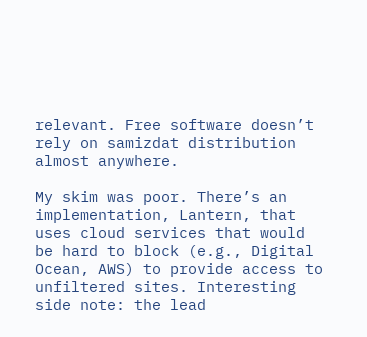relevant. Free software doesn’t rely on samizdat distribution almost anywhere.

My skim was poor. There’s an implementation, Lantern, that uses cloud services that would be hard to block (e.g., Digital Ocean, AWS) to provide access to unfiltered sites. Interesting side note: the lead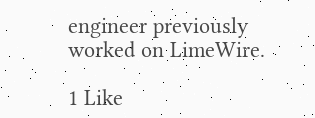engineer previously worked on LimeWire.

1 Like